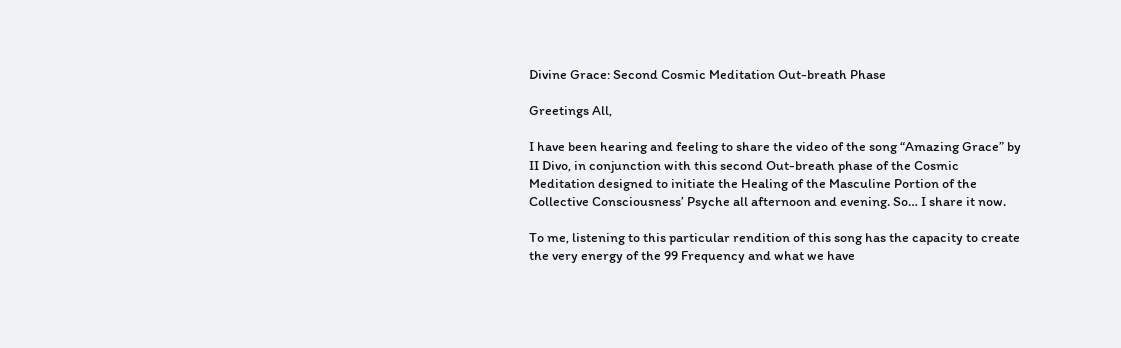Divine Grace: Second Cosmic Meditation Out-breath Phase

Greetings All,

I have been hearing and feeling to share the video of the song “Amazing Grace” by II Divo, in conjunction with this second Out-breath phase of the Cosmic Meditation designed to initiate the Healing of the Masculine Portion of the Collective Consciousness’ Psyche all afternoon and evening. So… I share it now.

To me, listening to this particular rendition of this song has the capacity to create the very energy of the 99 Frequency and what we have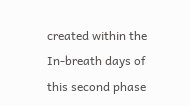created within the In-breath days of this second phase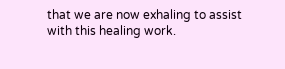that we are now exhaling to assist with this healing work.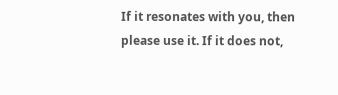If it resonates with you, then please use it. If it does not,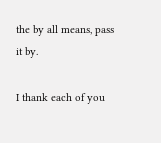the by all means, pass it by.

I thank each of you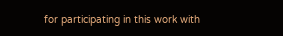for participating in this work with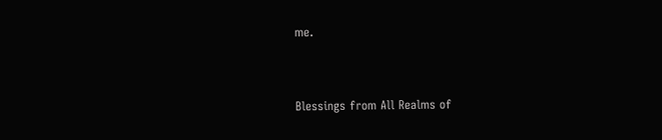me.


Blessings from All Realms of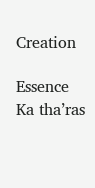Creation

Essence Ka tha’ras